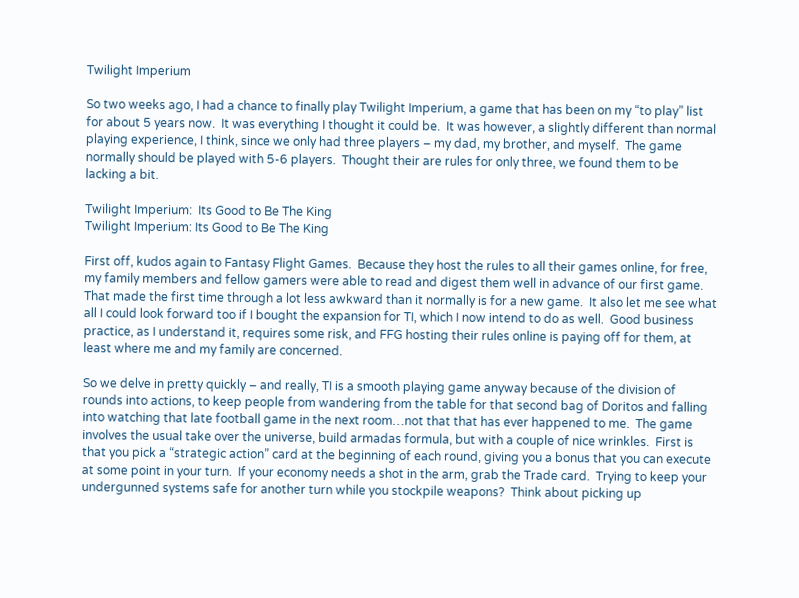Twilight Imperium

So two weeks ago, I had a chance to finally play Twilight Imperium, a game that has been on my “to play” list for about 5 years now.  It was everything I thought it could be.  It was however, a slightly different than normal playing experience, I think, since we only had three players – my dad, my brother, and myself.  The game normally should be played with 5-6 players.  Thought their are rules for only three, we found them to be lacking a bit.

Twilight Imperium:  Its Good to Be The King
Twilight Imperium: Its Good to Be The King

First off, kudos again to Fantasy Flight Games.  Because they host the rules to all their games online, for free, my family members and fellow gamers were able to read and digest them well in advance of our first game.  That made the first time through a lot less awkward than it normally is for a new game.  It also let me see what all I could look forward too if I bought the expansion for TI, which I now intend to do as well.  Good business practice, as I understand it, requires some risk, and FFG hosting their rules online is paying off for them, at least where me and my family are concerned.

So we delve in pretty quickly – and really, TI is a smooth playing game anyway because of the division of rounds into actions, to keep people from wandering from the table for that second bag of Doritos and falling into watching that late football game in the next room…not that that has ever happened to me.  The game involves the usual take over the universe, build armadas formula, but with a couple of nice wrinkles.  First is that you pick a “strategic action” card at the beginning of each round, giving you a bonus that you can execute at some point in your turn.  If your economy needs a shot in the arm, grab the Trade card.  Trying to keep your undergunned systems safe for another turn while you stockpile weapons?  Think about picking up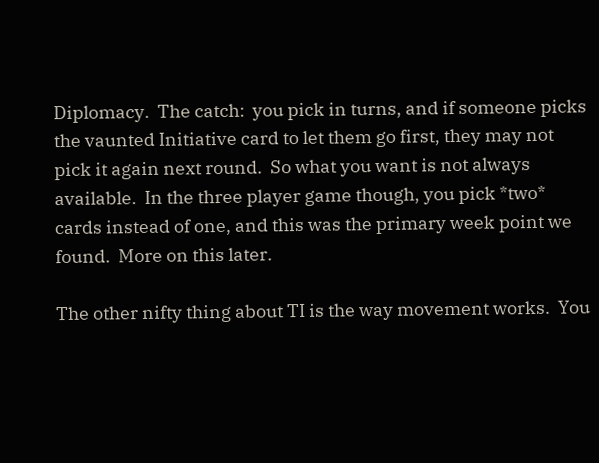Diplomacy.  The catch:  you pick in turns, and if someone picks the vaunted Initiative card to let them go first, they may not pick it again next round.  So what you want is not always available.  In the three player game though, you pick *two* cards instead of one, and this was the primary week point we found.  More on this later.

The other nifty thing about TI is the way movement works.  You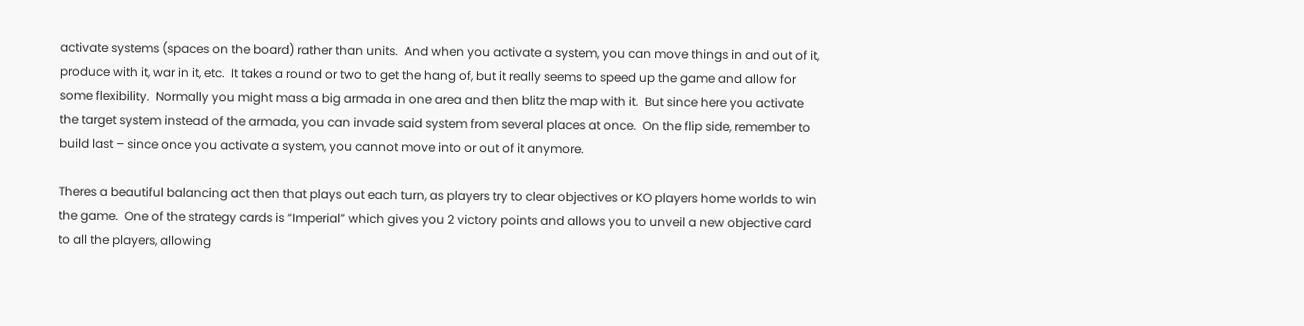activate systems (spaces on the board) rather than units.  And when you activate a system, you can move things in and out of it, produce with it, war in it, etc.  It takes a round or two to get the hang of, but it really seems to speed up the game and allow for some flexibility.  Normally you might mass a big armada in one area and then blitz the map with it.  But since here you activate the target system instead of the armada, you can invade said system from several places at once.  On the flip side, remember to build last – since once you activate a system, you cannot move into or out of it anymore.

Theres a beautiful balancing act then that plays out each turn, as players try to clear objectives or KO players home worlds to win the game.  One of the strategy cards is “Imperial” which gives you 2 victory points and allows you to unveil a new objective card to all the players, allowing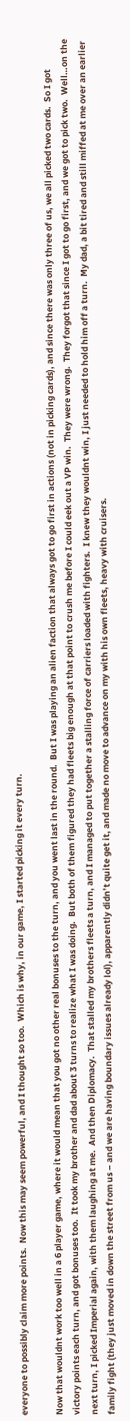everyone to possibly claim more points.  Now this may seem powerful, and I thought so too.  Which is why, in our game, I started picking it every turn.

Now that wouldnt work too well in a 6 player game, where it would mean that you got no other real bonuses to the turn, and you went last in the round.  But I was playing an alien faction that always got to go first in actions (not in picking cards), and since there was only three of us, we all picked two cards.  So I got victory points each turn, and got bonuses too.  It took my brother and dad about 3 turns to realize what I was doing.  But both of them figured they had fleets big enough at that point to crush me before I could eek out a VP win.  They were wrong.  They forgot that since I got to go first, and we got to pick two.  Well…on the next turn, I picked Imperial again, with them laughing at me.  And then Diplomacy.  That stalled my brothers fleets a turn, and I managed to put together a stalling force of carriers loaded with fighters.  I knew they wouldnt win, I just needed to hold him off a turn.  My dad, a bit tired and still miffed at me over an earlier family fight (they just moved in down the street from us – and we are having boundary issues already lol), apparently didn’t quite get it, and made no move to advance on my with his own fleets, heavy with cruisers.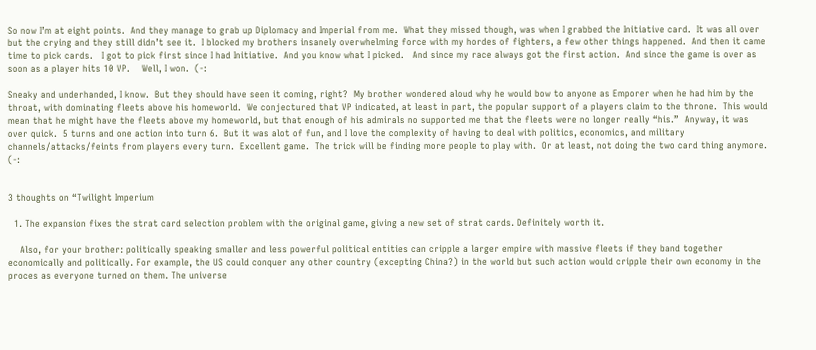So now I’m at eight points.  And they manage to grab up Diplomacy and Imperial from me.  What they missed though, was when I grabbed the Initiative card.  It was all over but the crying and they still didn’t see it.  I blocked my brothers insanely overwhelming force with my hordes of fighters, a few other things happened.  And then it came time to pick cards.   I got to pick first since I had Initiative.  And you know what I picked.   And since my race always got the first action.  And since the game is over as soon as a player hits 10 VP.    Well, I won.  (-:

Sneaky and underhanded, I know.  But they should have seen it coming, right?  My brother wondered aloud why he would bow to anyone as Emporer when he had him by the throat, with dominating fleets above his homeworld.  We conjectured that VP indicated, at least in part, the popular support of a players claim to the throne.  This would mean that he might have the fleets above my homeworld, but that enough of his admirals no supported me that the fleets were no longer really “his.”  Anyway, it was over quick.  5 turns and one action into turn 6.  But it was alot of fun, and I love the complexity of having to deal with politics, economics, and military channels/attacks/feints from players every turn.  Excellent game.  The trick will be finding more people to play with.  Or at least, not doing the two card thing anymore.  (-:


3 thoughts on “Twilight Imperium

  1. The expansion fixes the strat card selection problem with the original game, giving a new set of strat cards. Definitely worth it.

    Also, for your brother: politically speaking smaller and less powerful political entities can cripple a larger empire with massive fleets if they band together economically and politically. For example, the US could conquer any other country (excepting China?) in the world but such action would cripple their own economy in the proces as everyone turned on them. The universe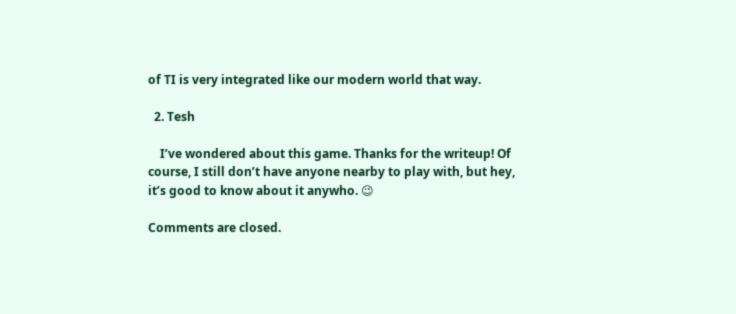of TI is very integrated like our modern world that way.

  2. Tesh

    I’ve wondered about this game. Thanks for the writeup! Of course, I still don’t have anyone nearby to play with, but hey, it’s good to know about it anywho. 😉

Comments are closed.